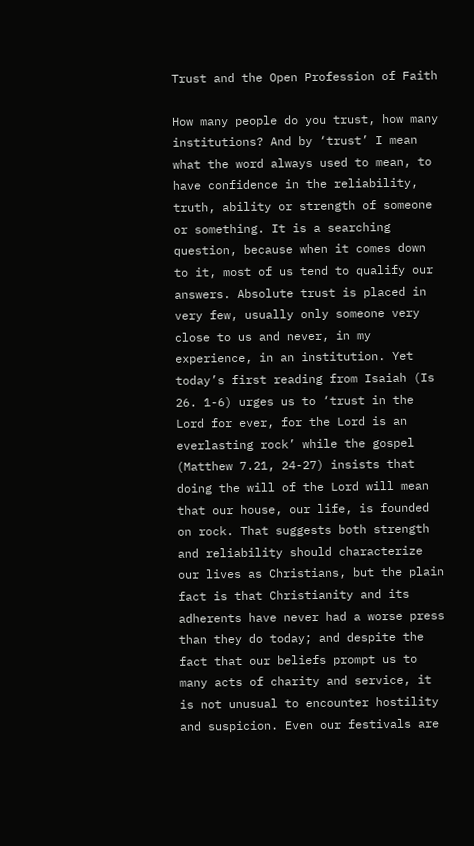Trust and the Open Profession of Faith

How many people do you trust, how many institutions? And by ‘trust’ I mean what the word always used to mean, to have confidence in the reliability, truth, ability or strength of someone or something. It is a searching question, because when it comes down to it, most of us tend to qualify our answers. Absolute trust is placed in very few, usually only someone very  close to us and never, in my experience, in an institution. Yet today’s first reading from Isaiah (Is 26. 1-6) urges us to ‘trust in the Lord for ever, for the Lord is an everlasting rock’ while the gospel (Matthew 7.21, 24-27) insists that doing the will of the Lord will mean that our house, our life, is founded on rock. That suggests both strength and reliability should characterize our lives as Christians, but the plain fact is that Christianity and its adherents have never had a worse press than they do today; and despite the fact that our beliefs prompt us to many acts of charity and service, it is not unusual to encounter hostility and suspicion. Even our festivals are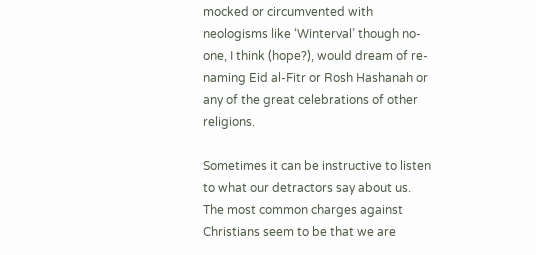mocked or circumvented with neologisms like ‘Winterval’ though no-one, I think (hope?), would dream of re-naming Eid al-Fitr or Rosh Hashanah or any of the great celebrations of other religions.

Sometimes it can be instructive to listen to what our detractors say about us. The most common charges against Christians seem to be that we are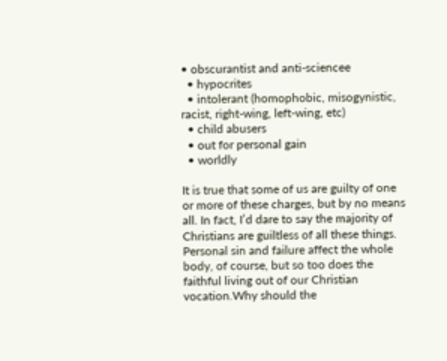• obscurantist and anti-sciencee
  • hypocrites
  • intolerant (homophobic, misogynistic, racist, right-wing, left-wing, etc)
  • child abusers
  • out for personal gain
  • worldly

It is true that some of us are guilty of one or more of these charges, but by no means all. In fact, I’d dare to say the majority of Christians are guiltless of all these things. Personal sin and failure affect the whole body, of course, but so too does the faithful living out of our Christian vocation.Why should the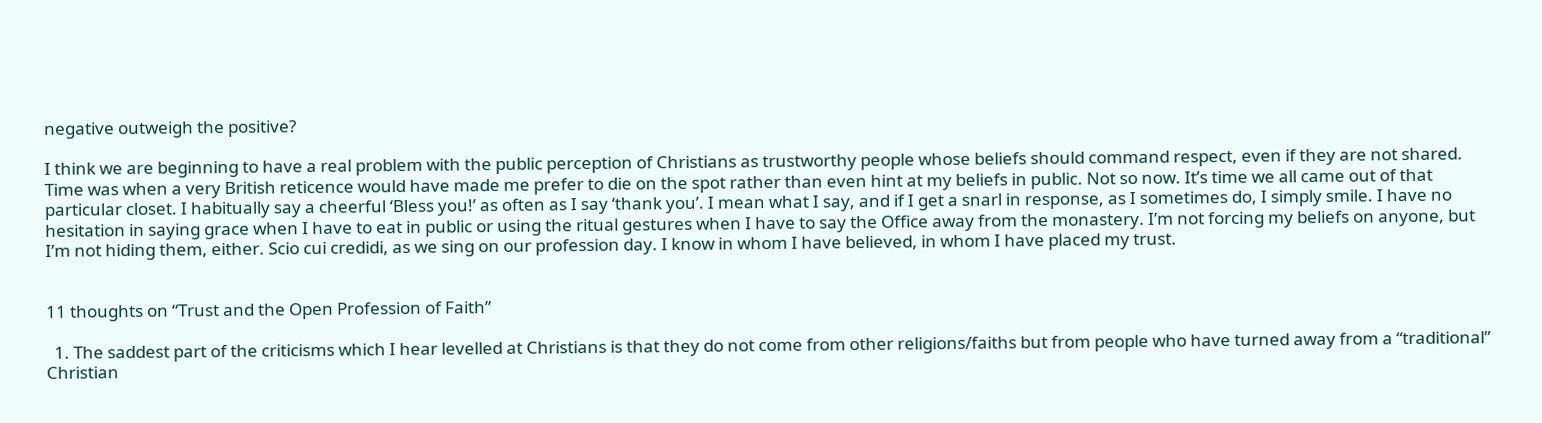negative outweigh the positive?

I think we are beginning to have a real problem with the public perception of Christians as trustworthy people whose beliefs should command respect, even if they are not shared. Time was when a very British reticence would have made me prefer to die on the spot rather than even hint at my beliefs in public. Not so now. It’s time we all came out of that particular closet. I habitually say a cheerful ‘Bless you!’ as often as I say ‘thank you’. I mean what I say, and if I get a snarl in response, as I sometimes do, I simply smile. I have no hesitation in saying grace when I have to eat in public or using the ritual gestures when I have to say the Office away from the monastery. I’m not forcing my beliefs on anyone, but I’m not hiding them, either. Scio cui credidi, as we sing on our profession day. I know in whom I have believed, in whom I have placed my trust.


11 thoughts on “Trust and the Open Profession of Faith”

  1. The saddest part of the criticisms which I hear levelled at Christians is that they do not come from other religions/faiths but from people who have turned away from a “traditional” Christian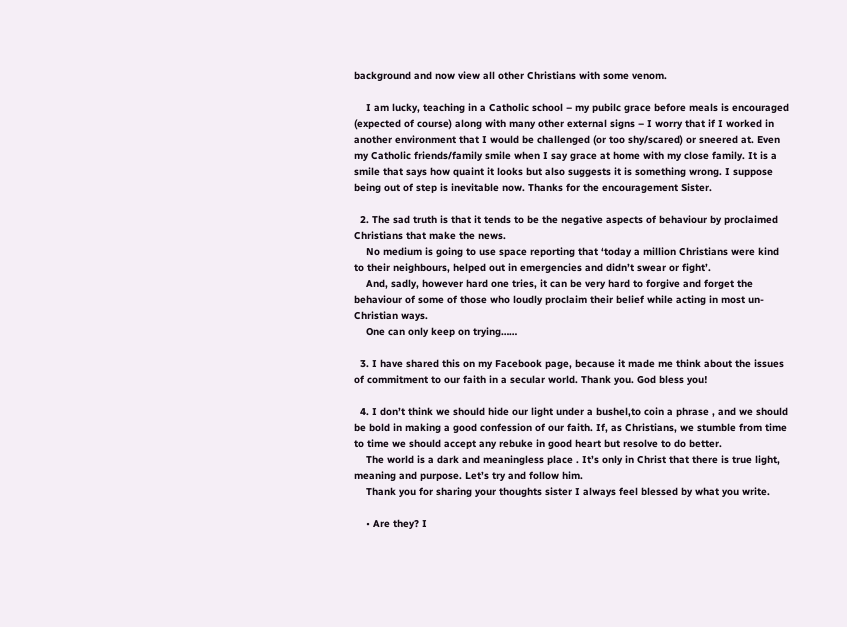background and now view all other Christians with some venom.

    I am lucky, teaching in a Catholic school – my pubilc grace before meals is encouraged (expected of course) along with many other external signs – I worry that if I worked in another environment that I would be challenged (or too shy/scared) or sneered at. Even my Catholic friends/family smile when I say grace at home with my close family. It is a smile that says how quaint it looks but also suggests it is something wrong. I suppose being out of step is inevitable now. Thanks for the encouragement Sister.

  2. The sad truth is that it tends to be the negative aspects of behaviour by proclaimed Christians that make the news.
    No medium is going to use space reporting that ‘today a million Christians were kind to their neighbours, helped out in emergencies and didn’t swear or fight’.
    And, sadly, however hard one tries, it can be very hard to forgive and forget the behaviour of some of those who loudly proclaim their belief while acting in most un-Christian ways.
    One can only keep on trying……

  3. I have shared this on my Facebook page, because it made me think about the issues of commitment to our faith in a secular world. Thank you. God bless you!

  4. I don’t think we should hide our light under a bushel,to coin a phrase , and we should be bold in making a good confession of our faith. If, as Christians, we stumble from time to time we should accept any rebuke in good heart but resolve to do better.
    The world is a dark and meaningless place . It’s only in Christ that there is true light, meaning and purpose. Let’s try and follow him.
    Thank you for sharing your thoughts sister I always feel blessed by what you write.

    • Are they? I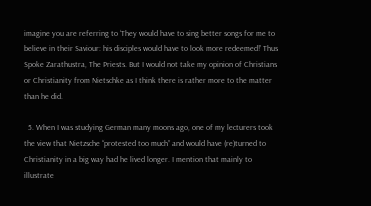imagine you are referring to ‘They would have to sing better songs for me to believe in their Saviour: his disciples would have to look more redeemed!’ Thus Spoke Zarathustra, The Priests. But I would not take my opinion of Christians or Christianity from Nietschke as I think there is rather more to the matter than he did.

  5. When I was studying German many moons ago, one of my lecturers took the view that Nietzsche “protested too much” and would have (re)turned to Christianity in a big way had he lived longer. I mention that mainly to illustrate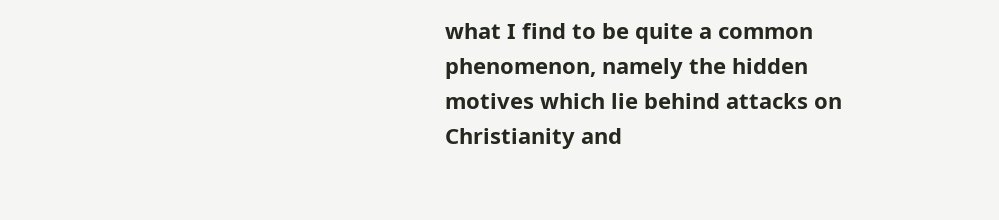what I find to be quite a common phenomenon, namely the hidden motives which lie behind attacks on Christianity and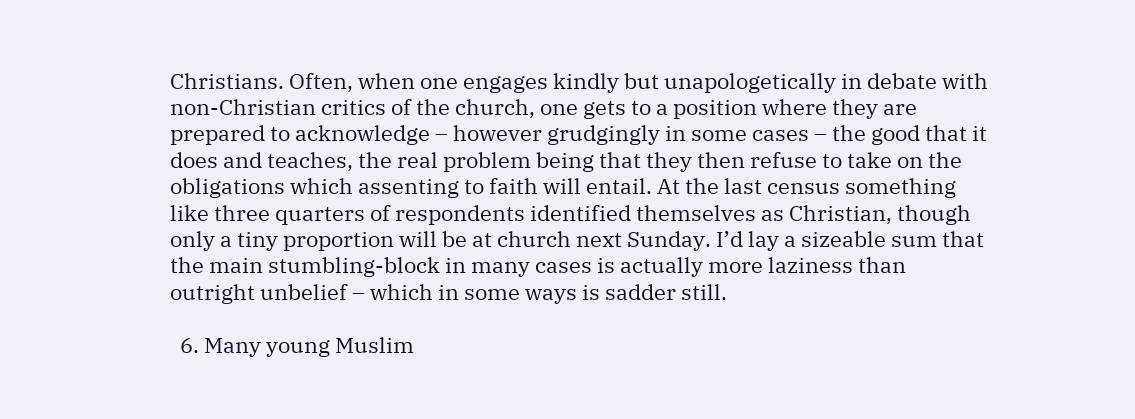Christians. Often, when one engages kindly but unapologetically in debate with non-Christian critics of the church, one gets to a position where they are prepared to acknowledge – however grudgingly in some cases – the good that it does and teaches, the real problem being that they then refuse to take on the obligations which assenting to faith will entail. At the last census something like three quarters of respondents identified themselves as Christian, though only a tiny proportion will be at church next Sunday. I’d lay a sizeable sum that the main stumbling-block in many cases is actually more laziness than outright unbelief – which in some ways is sadder still.

  6. Many young Muslim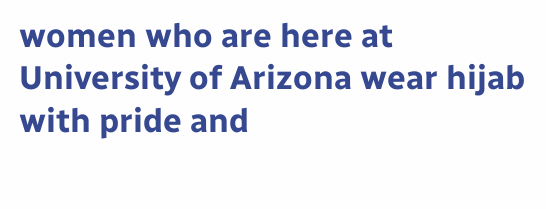women who are here at University of Arizona wear hijab with pride and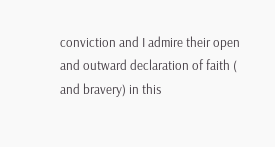conviction and I admire their open and outward declaration of faith ( and bravery) in this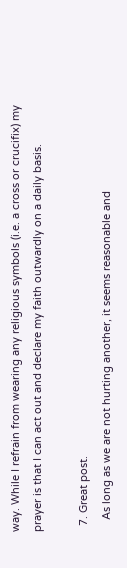way. While I refrain from wearing any religious symbols (i.e. a cross or crucifix) my prayer is that I can act out and declare my faith outwardly on a daily basis.

  7. Great post.
    As long as we are not hurting another, it seems reasonable and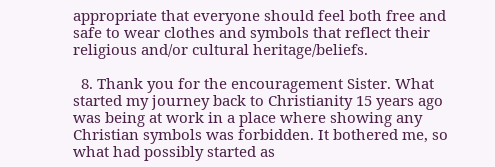appropriate that everyone should feel both free and safe to wear clothes and symbols that reflect their religious and/or cultural heritage/beliefs.

  8. Thank you for the encouragement Sister. What started my journey back to Christianity 15 years ago was being at work in a place where showing any Christian symbols was forbidden. It bothered me, so what had possibly started as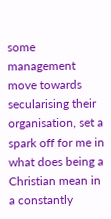some management move towards secularising their organisation, set a spark off for me in what does being a Christian mean in a constantly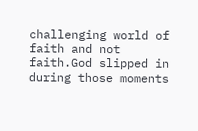challenging world of faith and not faith.God slipped in during those moments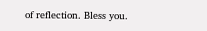of reflection. Bless you.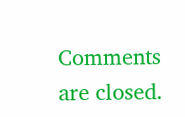Comments are closed.